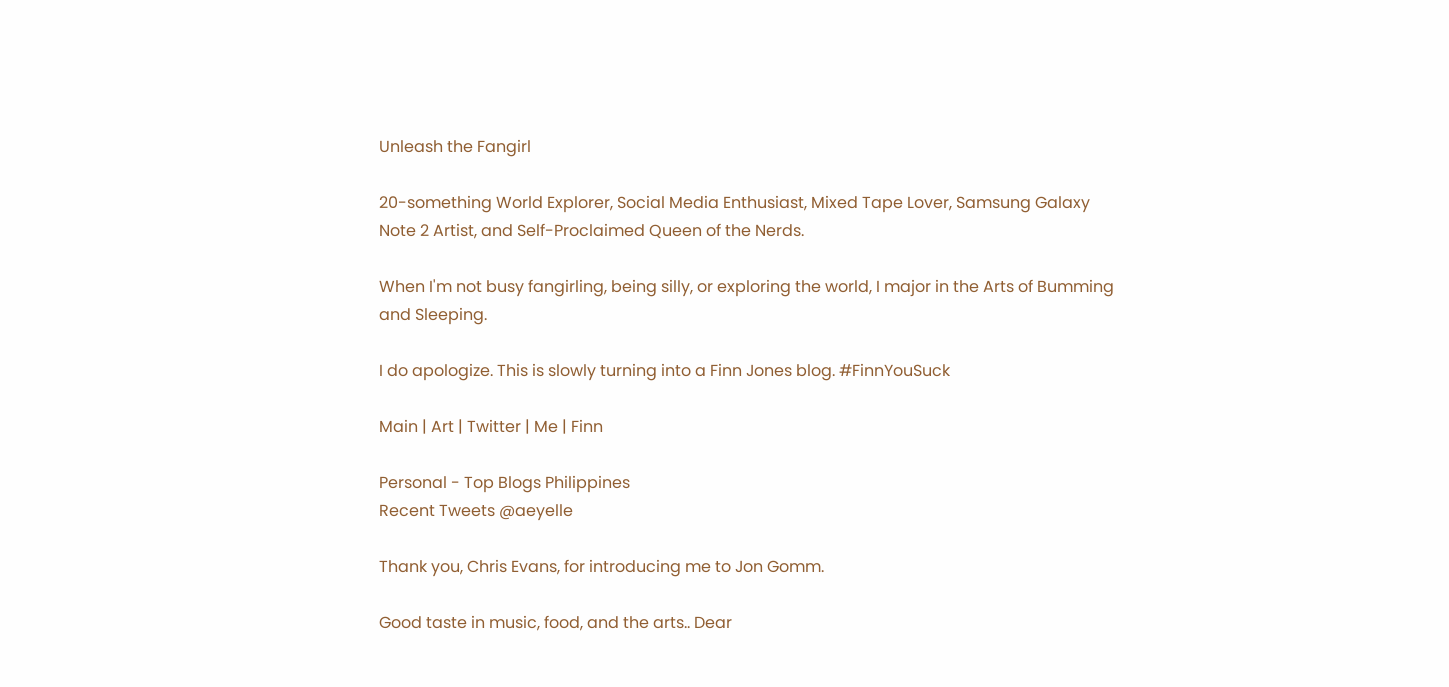Unleash the Fangirl

20-something World Explorer, Social Media Enthusiast, Mixed Tape Lover, Samsung Galaxy Note 2 Artist, and Self-Proclaimed Queen of the Nerds.

When I'm not busy fangirling, being silly, or exploring the world, I major in the Arts of Bumming and Sleeping.

I do apologize. This is slowly turning into a Finn Jones blog. #FinnYouSuck

Main | Art | Twitter | Me | Finn

Personal - Top Blogs Philippines
Recent Tweets @aeyelle

Thank you, Chris Evans, for introducing me to Jon Gomm.

Good taste in music, food, and the arts.. Dear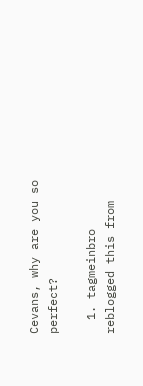Cevans, why are you so perfect?

  1. tagmeinbro reblogged this from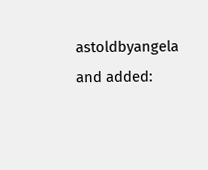astoldbyangela and added: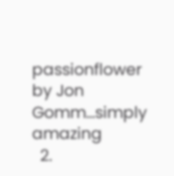passionflower by Jon Gomm…simply amazing
  2.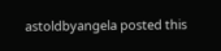astoldbyangela posted this